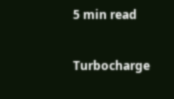5 min read

Turbocharge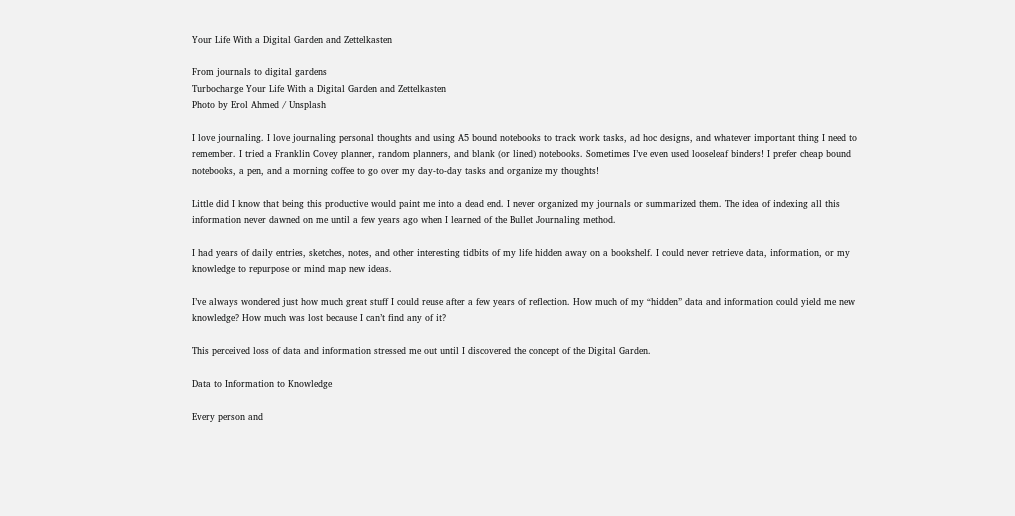Your Life With a Digital Garden and Zettelkasten

From journals to digital gardens
Turbocharge Your Life With a Digital Garden and Zettelkasten
Photo by Erol Ahmed / Unsplash

I love journaling. I love journaling personal thoughts and using A5 bound notebooks to track work tasks, ad hoc designs, and whatever important thing I need to remember. I tried a Franklin Covey planner, random planners, and blank (or lined) notebooks. Sometimes I’ve even used looseleaf binders! I prefer cheap bound notebooks, a pen, and a morning coffee to go over my day-to-day tasks and organize my thoughts!

Little did I know that being this productive would paint me into a dead end. I never organized my journals or summarized them. The idea of indexing all this information never dawned on me until a few years ago when I learned of the Bullet Journaling method.

I had years of daily entries, sketches, notes, and other interesting tidbits of my life hidden away on a bookshelf. I could never retrieve data, information, or my knowledge to repurpose or mind map new ideas.

I’ve always wondered just how much great stuff I could reuse after a few years of reflection. How much of my “hidden” data and information could yield me new knowledge? How much was lost because I can’t find any of it?

This perceived loss of data and information stressed me out until I discovered the concept of the Digital Garden.

Data to Information to Knowledge

Every person and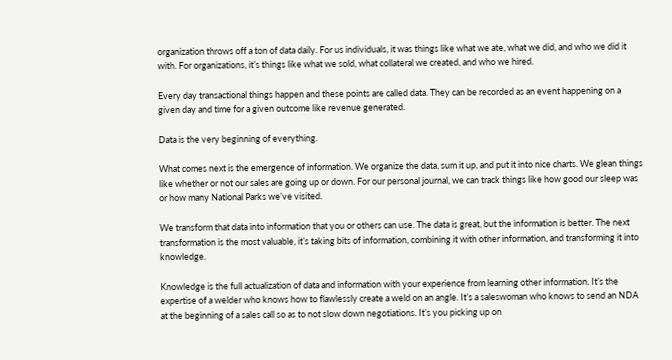organization throws off a ton of data daily. For us individuals, it was things like what we ate, what we did, and who we did it with. For organizations, it’s things like what we sold, what collateral we created, and who we hired.

Every day transactional things happen and these points are called data. They can be recorded as an event happening on a given day and time for a given outcome like revenue generated.

Data is the very beginning of everything.

What comes next is the emergence of information. We organize the data, sum it up, and put it into nice charts. We glean things like whether or not our sales are going up or down. For our personal journal, we can track things like how good our sleep was or how many National Parks we’ve visited.

We transform that data into information that you or others can use. The data is great, but the information is better. The next transformation is the most valuable, it’s taking bits of information, combining it with other information, and transforming it into knowledge.

Knowledge is the full actualization of data and information with your experience from learning other information. It’s the expertise of a welder who knows how to flawlessly create a weld on an angle. It’s a saleswoman who knows to send an NDA at the beginning of a sales call so as to not slow down negotiations. It’s you picking up on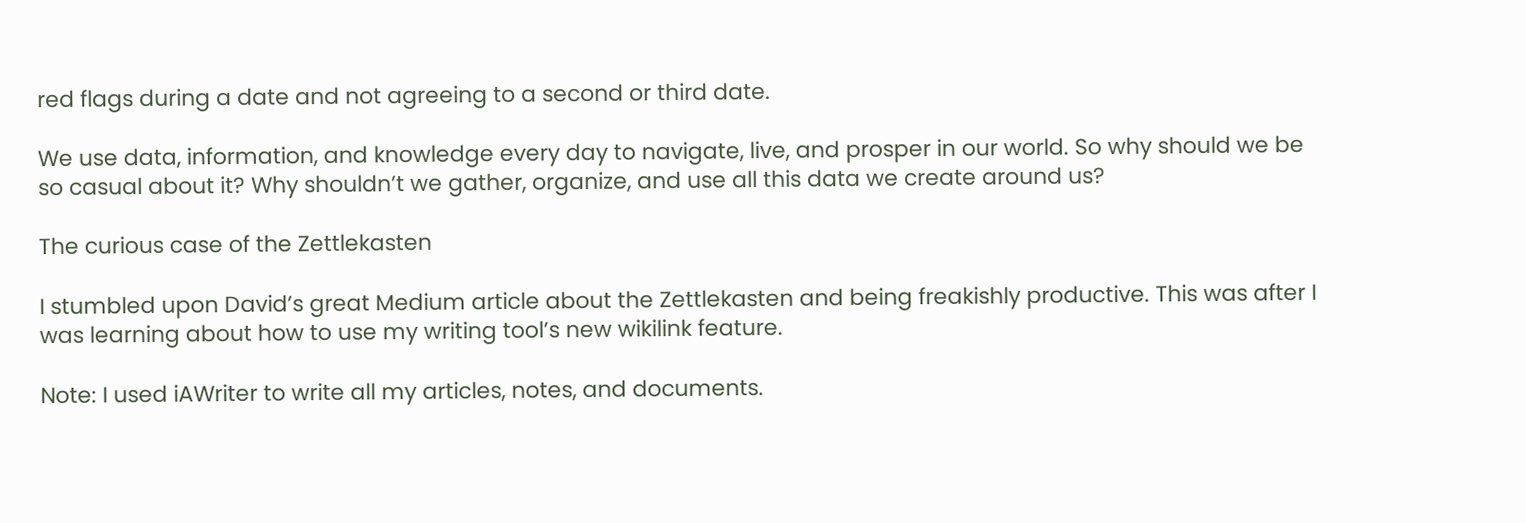red flags during a date and not agreeing to a second or third date.

We use data, information, and knowledge every day to navigate, live, and prosper in our world. So why should we be so casual about it? Why shouldn’t we gather, organize, and use all this data we create around us?

The curious case of the Zettlekasten

I stumbled upon David’s great Medium article about the Zettlekasten and being freakishly productive. This was after I was learning about how to use my writing tool’s new wikilink feature.

Note: I used iAWriter to write all my articles, notes, and documents.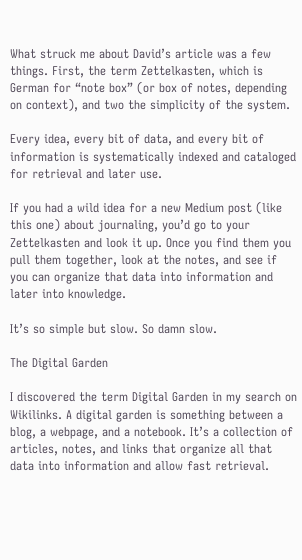What struck me about David’s article was a few things. First, the term Zettelkasten, which is German for “note box” (or box of notes, depending on context), and two the simplicity of the system.

Every idea, every bit of data, and every bit of information is systematically indexed and cataloged for retrieval and later use.

If you had a wild idea for a new Medium post (like this one) about journaling, you’d go to your Zettelkasten and look it up. Once you find them you pull them together, look at the notes, and see if you can organize that data into information and later into knowledge.

It’s so simple but slow. So damn slow.

The Digital Garden

I discovered the term Digital Garden in my search on Wikilinks. A digital garden is something between a blog, a webpage, and a notebook. It’s a collection of articles, notes, and links that organize all that data into information and allow fast retrieval.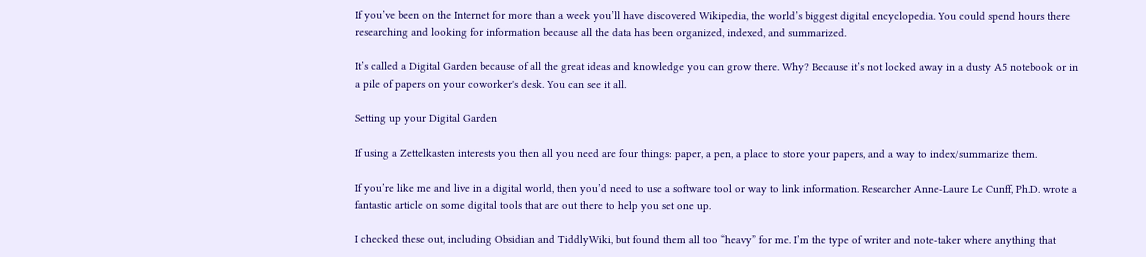If you’ve been on the Internet for more than a week you’ll have discovered Wikipedia, the world’s biggest digital encyclopedia. You could spend hours there researching and looking for information because all the data has been organized, indexed, and summarized.

It’s called a Digital Garden because of all the great ideas and knowledge you can grow there. Why? Because it’s not locked away in a dusty A5 notebook or in a pile of papers on your coworker's desk. You can see it all.

Setting up your Digital Garden

If using a Zettelkasten interests you then all you need are four things: paper, a pen, a place to store your papers, and a way to index/summarize them.

If you’re like me and live in a digital world, then you’d need to use a software tool or way to link information. Researcher Anne-Laure Le Cunff, Ph.D. wrote a fantastic article on some digital tools that are out there to help you set one up.

I checked these out, including Obsidian and TiddlyWiki, but found them all too “heavy” for me. I’m the type of writer and note-taker where anything that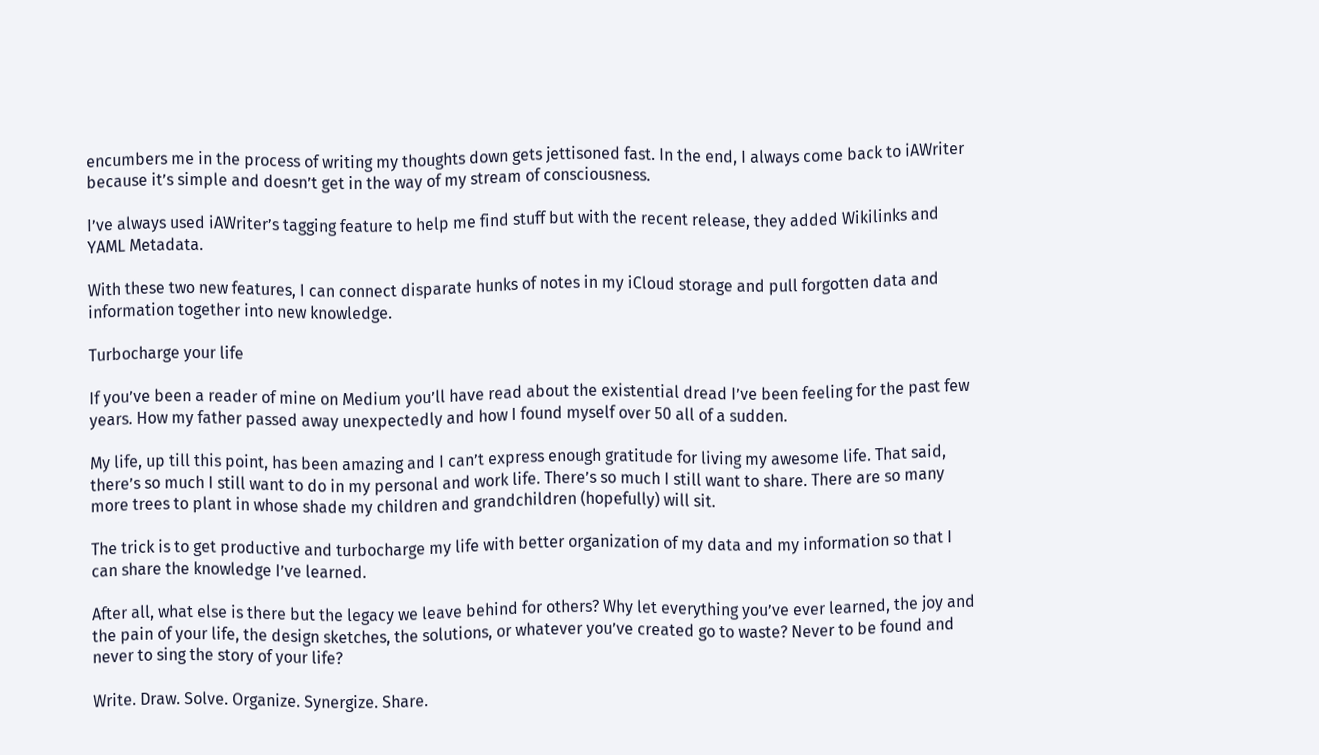encumbers me in the process of writing my thoughts down gets jettisoned fast. In the end, I always come back to iAWriter because it’s simple and doesn’t get in the way of my stream of consciousness.

I’ve always used iAWriter’s tagging feature to help me find stuff but with the recent release, they added Wikilinks and YAML Metadata.

With these two new features, I can connect disparate hunks of notes in my iCloud storage and pull forgotten data and information together into new knowledge.

Turbocharge your life

If you’ve been a reader of mine on Medium you’ll have read about the existential dread I’ve been feeling for the past few years. How my father passed away unexpectedly and how I found myself over 50 all of a sudden.

My life, up till this point, has been amazing and I can’t express enough gratitude for living my awesome life. That said, there’s so much I still want to do in my personal and work life. There’s so much I still want to share. There are so many more trees to plant in whose shade my children and grandchildren (hopefully) will sit.

The trick is to get productive and turbocharge my life with better organization of my data and my information so that I can share the knowledge I’ve learned.

After all, what else is there but the legacy we leave behind for others? Why let everything you’ve ever learned, the joy and the pain of your life, the design sketches, the solutions, or whatever you’ve created go to waste? Never to be found and never to sing the story of your life?

Write. Draw. Solve. Organize. Synergize. Share.